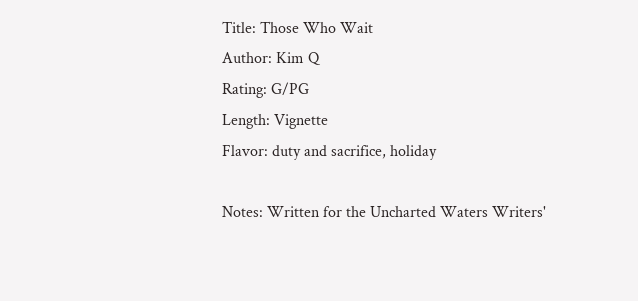Title: Those Who Wait
Author: Kim Q
Rating: G/PG
Length: Vignette
Flavor: duty and sacrifice, holiday

Notes: Written for the Uncharted Waters Writers'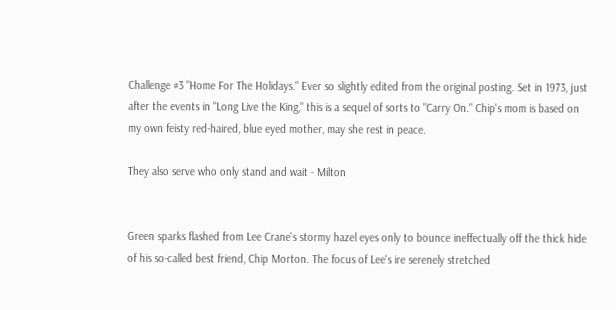Challenge #3 "Home For The Holidays." Ever so slightly edited from the original posting. Set in 1973, just after the events in "Long Live the King," this is a sequel of sorts to "Carry On." Chip's mom is based on my own feisty red-haired, blue eyed mother, may she rest in peace.

They also serve who only stand and wait - Milton


Green sparks flashed from Lee Crane's stormy hazel eyes only to bounce ineffectually off the thick hide of his so-called best friend, Chip Morton. The focus of Lee's ire serenely stretched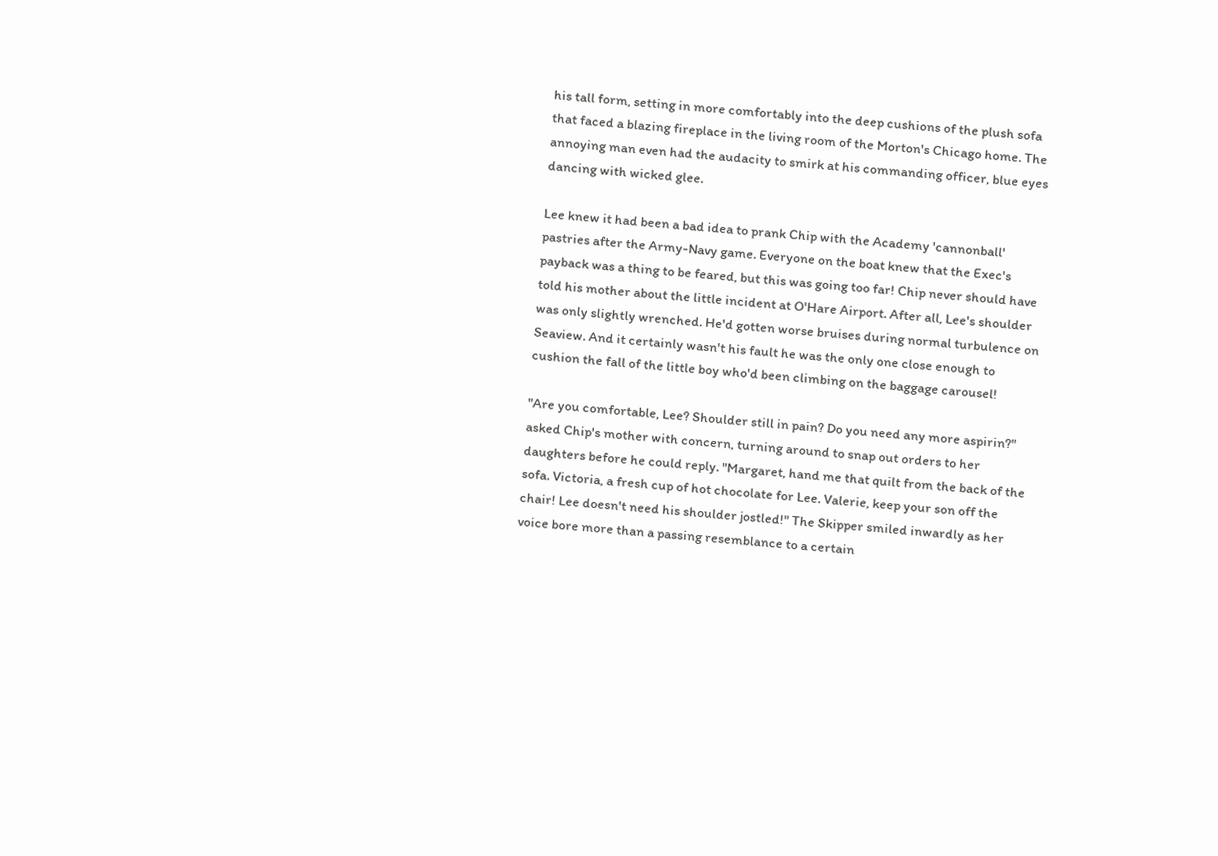his tall form, setting in more comfortably into the deep cushions of the plush sofa that faced a blazing fireplace in the living room of the Morton's Chicago home. The annoying man even had the audacity to smirk at his commanding officer, blue eyes dancing with wicked glee.

Lee knew it had been a bad idea to prank Chip with the Academy 'cannonball' pastries after the Army-Navy game. Everyone on the boat knew that the Exec's payback was a thing to be feared, but this was going too far! Chip never should have told his mother about the little incident at O'Hare Airport. After all, Lee's shoulder was only slightly wrenched. He'd gotten worse bruises during normal turbulence on Seaview. And it certainly wasn't his fault he was the only one close enough to cushion the fall of the little boy who'd been climbing on the baggage carousel!

"Are you comfortable, Lee? Shoulder still in pain? Do you need any more aspirin?" asked Chip's mother with concern, turning around to snap out orders to her daughters before he could reply. "Margaret, hand me that quilt from the back of the sofa. Victoria, a fresh cup of hot chocolate for Lee. Valerie, keep your son off the chair! Lee doesn't need his shoulder jostled!" The Skipper smiled inwardly as her voice bore more than a passing resemblance to a certain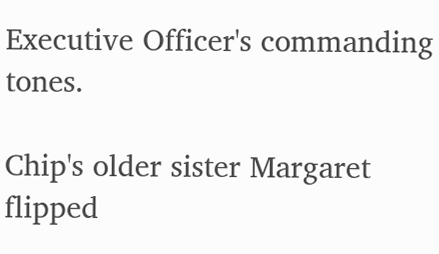Executive Officer's commanding tones.

Chip's older sister Margaret flipped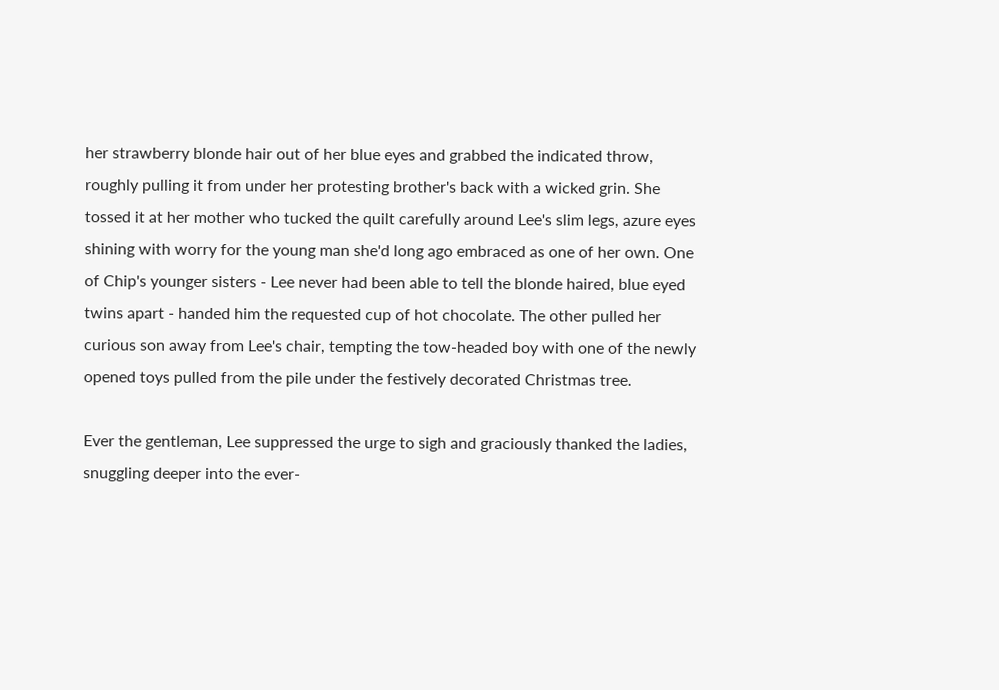her strawberry blonde hair out of her blue eyes and grabbed the indicated throw, roughly pulling it from under her protesting brother's back with a wicked grin. She tossed it at her mother who tucked the quilt carefully around Lee's slim legs, azure eyes shining with worry for the young man she'd long ago embraced as one of her own. One of Chip's younger sisters - Lee never had been able to tell the blonde haired, blue eyed twins apart - handed him the requested cup of hot chocolate. The other pulled her curious son away from Lee's chair, tempting the tow-headed boy with one of the newly opened toys pulled from the pile under the festively decorated Christmas tree.

Ever the gentleman, Lee suppressed the urge to sigh and graciously thanked the ladies, snuggling deeper into the ever-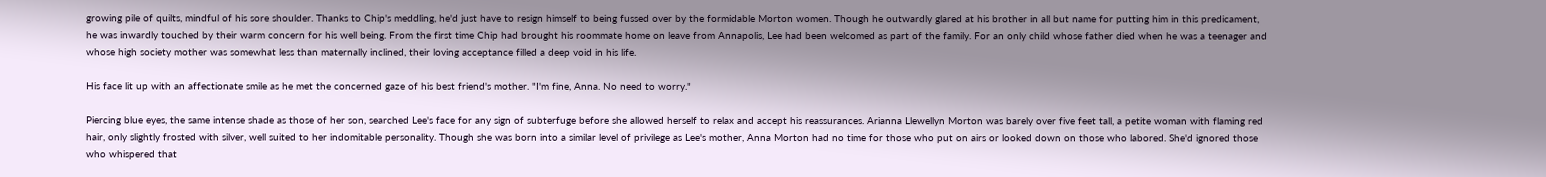growing pile of quilts, mindful of his sore shoulder. Thanks to Chip's meddling, he'd just have to resign himself to being fussed over by the formidable Morton women. Though he outwardly glared at his brother in all but name for putting him in this predicament, he was inwardly touched by their warm concern for his well being. From the first time Chip had brought his roommate home on leave from Annapolis, Lee had been welcomed as part of the family. For an only child whose father died when he was a teenager and whose high society mother was somewhat less than maternally inclined, their loving acceptance filled a deep void in his life.

His face lit up with an affectionate smile as he met the concerned gaze of his best friend's mother. "I'm fine, Anna. No need to worry."

Piercing blue eyes, the same intense shade as those of her son, searched Lee's face for any sign of subterfuge before she allowed herself to relax and accept his reassurances. Arianna Llewellyn Morton was barely over five feet tall, a petite woman with flaming red hair, only slightly frosted with silver, well suited to her indomitable personality. Though she was born into a similar level of privilege as Lee's mother, Anna Morton had no time for those who put on airs or looked down on those who labored. She'd ignored those who whispered that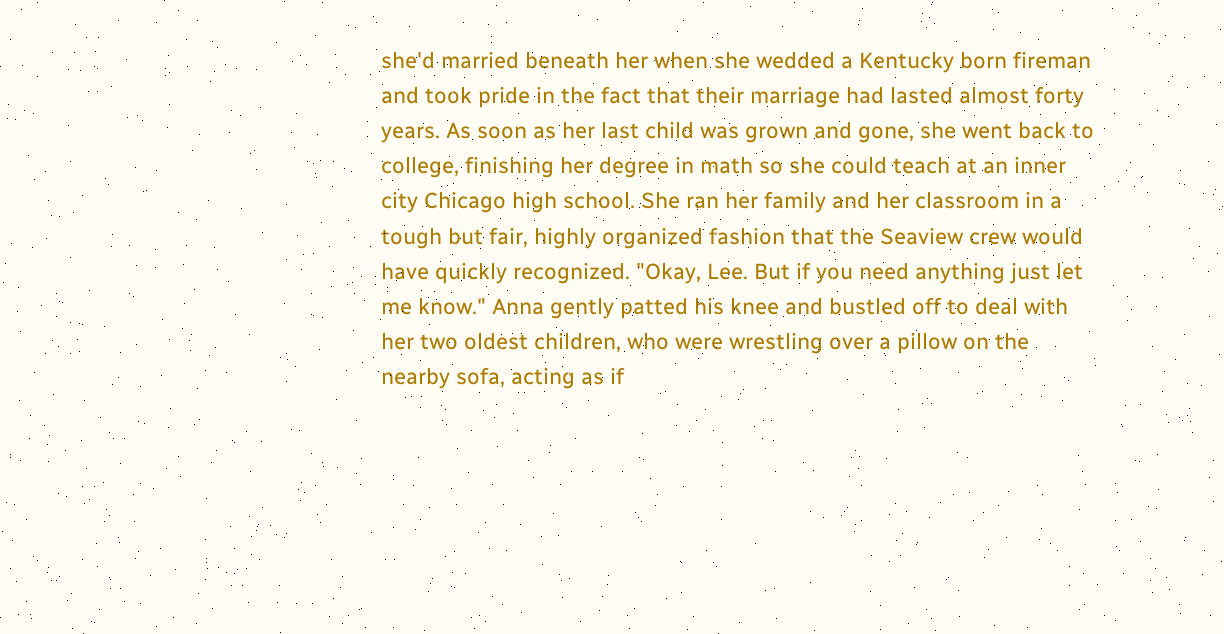she'd married beneath her when she wedded a Kentucky born fireman and took pride in the fact that their marriage had lasted almost forty years. As soon as her last child was grown and gone, she went back to college, finishing her degree in math so she could teach at an inner city Chicago high school. She ran her family and her classroom in a tough but fair, highly organized fashion that the Seaview crew would have quickly recognized. "Okay, Lee. But if you need anything just let me know." Anna gently patted his knee and bustled off to deal with her two oldest children, who were wrestling over a pillow on the nearby sofa, acting as if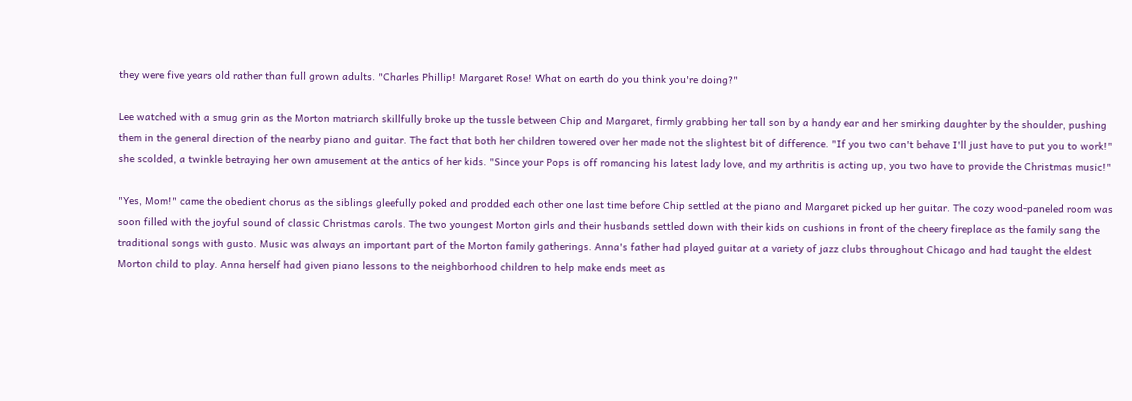they were five years old rather than full grown adults. "Charles Phillip! Margaret Rose! What on earth do you think you're doing?"

Lee watched with a smug grin as the Morton matriarch skillfully broke up the tussle between Chip and Margaret, firmly grabbing her tall son by a handy ear and her smirking daughter by the shoulder, pushing them in the general direction of the nearby piano and guitar. The fact that both her children towered over her made not the slightest bit of difference. "If you two can't behave I'll just have to put you to work!" she scolded, a twinkle betraying her own amusement at the antics of her kids. "Since your Pops is off romancing his latest lady love, and my arthritis is acting up, you two have to provide the Christmas music!"

"Yes, Mom!" came the obedient chorus as the siblings gleefully poked and prodded each other one last time before Chip settled at the piano and Margaret picked up her guitar. The cozy wood-paneled room was soon filled with the joyful sound of classic Christmas carols. The two youngest Morton girls and their husbands settled down with their kids on cushions in front of the cheery fireplace as the family sang the traditional songs with gusto. Music was always an important part of the Morton family gatherings. Anna's father had played guitar at a variety of jazz clubs throughout Chicago and had taught the eldest Morton child to play. Anna herself had given piano lessons to the neighborhood children to help make ends meet as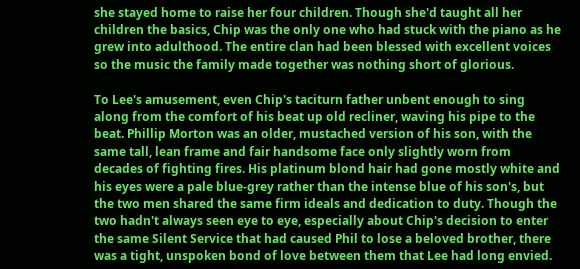she stayed home to raise her four children. Though she'd taught all her children the basics, Chip was the only one who had stuck with the piano as he grew into adulthood. The entire clan had been blessed with excellent voices so the music the family made together was nothing short of glorious.

To Lee's amusement, even Chip's taciturn father unbent enough to sing along from the comfort of his beat up old recliner, waving his pipe to the beat. Phillip Morton was an older, mustached version of his son, with the same tall, lean frame and fair handsome face only slightly worn from decades of fighting fires. His platinum blond hair had gone mostly white and his eyes were a pale blue-grey rather than the intense blue of his son's, but the two men shared the same firm ideals and dedication to duty. Though the two hadn't always seen eye to eye, especially about Chip's decision to enter the same Silent Service that had caused Phil to lose a beloved brother, there was a tight, unspoken bond of love between them that Lee had long envied.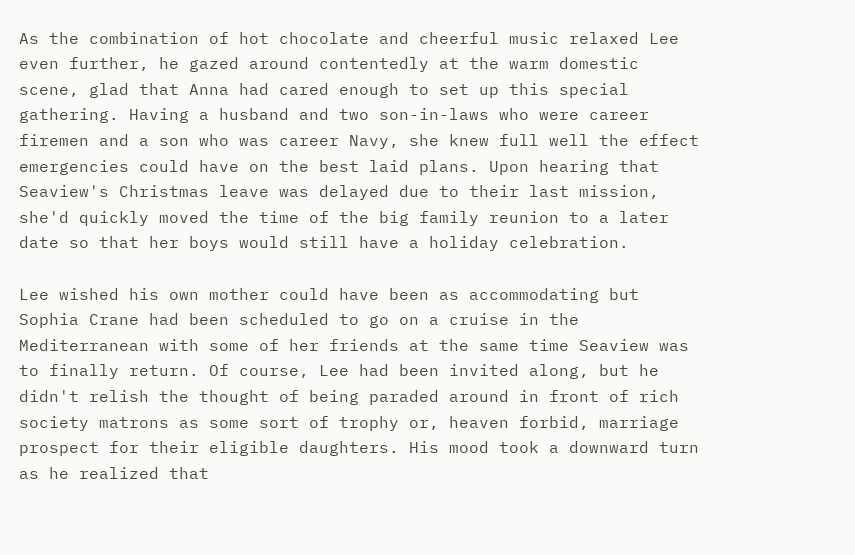As the combination of hot chocolate and cheerful music relaxed Lee even further, he gazed around contentedly at the warm domestic scene, glad that Anna had cared enough to set up this special gathering. Having a husband and two son-in-laws who were career firemen and a son who was career Navy, she knew full well the effect emergencies could have on the best laid plans. Upon hearing that Seaview's Christmas leave was delayed due to their last mission, she'd quickly moved the time of the big family reunion to a later date so that her boys would still have a holiday celebration.

Lee wished his own mother could have been as accommodating but Sophia Crane had been scheduled to go on a cruise in the Mediterranean with some of her friends at the same time Seaview was to finally return. Of course, Lee had been invited along, but he didn't relish the thought of being paraded around in front of rich society matrons as some sort of trophy or, heaven forbid, marriage prospect for their eligible daughters. His mood took a downward turn as he realized that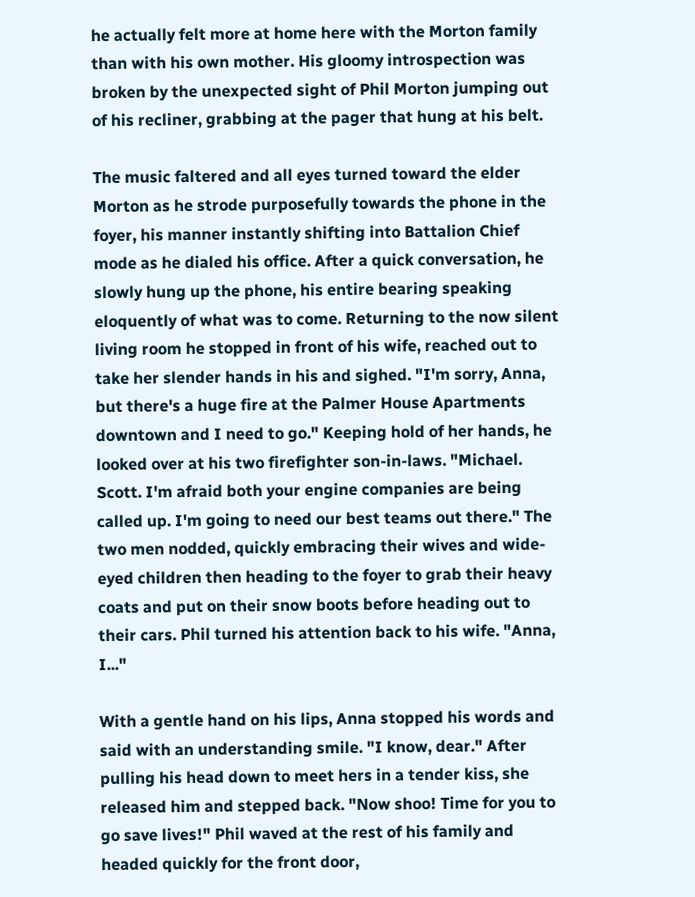he actually felt more at home here with the Morton family than with his own mother. His gloomy introspection was broken by the unexpected sight of Phil Morton jumping out of his recliner, grabbing at the pager that hung at his belt.

The music faltered and all eyes turned toward the elder Morton as he strode purposefully towards the phone in the foyer, his manner instantly shifting into Battalion Chief mode as he dialed his office. After a quick conversation, he slowly hung up the phone, his entire bearing speaking eloquently of what was to come. Returning to the now silent living room he stopped in front of his wife, reached out to take her slender hands in his and sighed. "I'm sorry, Anna, but there's a huge fire at the Palmer House Apartments downtown and I need to go." Keeping hold of her hands, he looked over at his two firefighter son-in-laws. "Michael. Scott. I'm afraid both your engine companies are being called up. I'm going to need our best teams out there." The two men nodded, quickly embracing their wives and wide-eyed children then heading to the foyer to grab their heavy coats and put on their snow boots before heading out to their cars. Phil turned his attention back to his wife. "Anna, I..."

With a gentle hand on his lips, Anna stopped his words and said with an understanding smile. "I know, dear." After pulling his head down to meet hers in a tender kiss, she released him and stepped back. "Now shoo! Time for you to go save lives!" Phil waved at the rest of his family and headed quickly for the front door,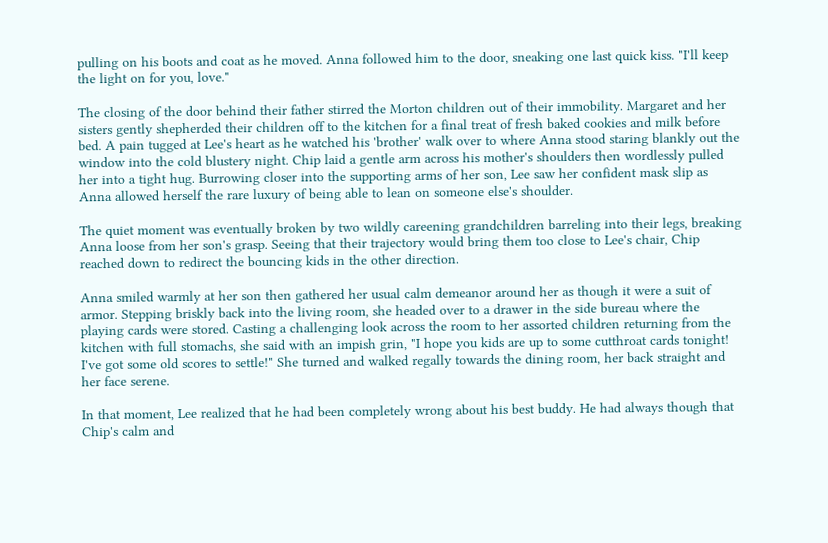pulling on his boots and coat as he moved. Anna followed him to the door, sneaking one last quick kiss. "I'll keep the light on for you, love."

The closing of the door behind their father stirred the Morton children out of their immobility. Margaret and her sisters gently shepherded their children off to the kitchen for a final treat of fresh baked cookies and milk before bed. A pain tugged at Lee's heart as he watched his 'brother' walk over to where Anna stood staring blankly out the window into the cold blustery night. Chip laid a gentle arm across his mother's shoulders then wordlessly pulled her into a tight hug. Burrowing closer into the supporting arms of her son, Lee saw her confident mask slip as Anna allowed herself the rare luxury of being able to lean on someone else's shoulder.

The quiet moment was eventually broken by two wildly careening grandchildren barreling into their legs, breaking Anna loose from her son's grasp. Seeing that their trajectory would bring them too close to Lee's chair, Chip reached down to redirect the bouncing kids in the other direction.

Anna smiled warmly at her son then gathered her usual calm demeanor around her as though it were a suit of armor. Stepping briskly back into the living room, she headed over to a drawer in the side bureau where the playing cards were stored. Casting a challenging look across the room to her assorted children returning from the kitchen with full stomachs, she said with an impish grin, "I hope you kids are up to some cutthroat cards tonight! I've got some old scores to settle!" She turned and walked regally towards the dining room, her back straight and her face serene.

In that moment, Lee realized that he had been completely wrong about his best buddy. He had always though that Chip's calm and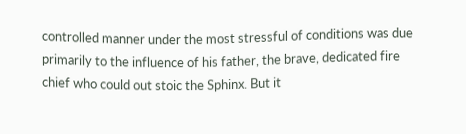controlled manner under the most stressful of conditions was due primarily to the influence of his father, the brave, dedicated fire chief who could out stoic the Sphinx. But it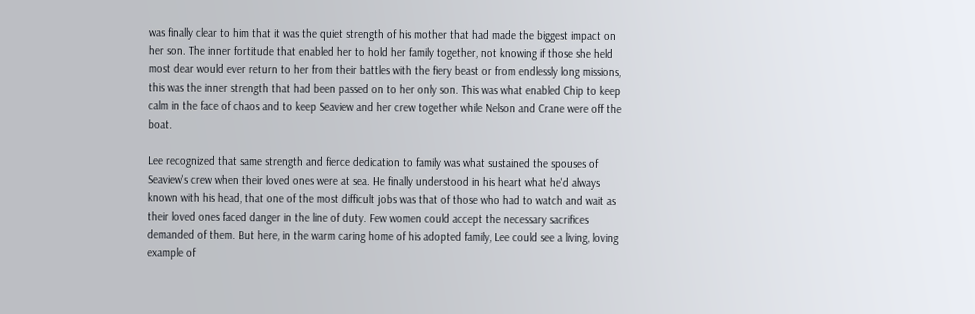was finally clear to him that it was the quiet strength of his mother that had made the biggest impact on her son. The inner fortitude that enabled her to hold her family together, not knowing if those she held most dear would ever return to her from their battles with the fiery beast or from endlessly long missions, this was the inner strength that had been passed on to her only son. This was what enabled Chip to keep calm in the face of chaos and to keep Seaview and her crew together while Nelson and Crane were off the boat.

Lee recognized that same strength and fierce dedication to family was what sustained the spouses of Seaview's crew when their loved ones were at sea. He finally understood in his heart what he'd always known with his head, that one of the most difficult jobs was that of those who had to watch and wait as their loved ones faced danger in the line of duty. Few women could accept the necessary sacrifices demanded of them. But here, in the warm caring home of his adopted family, Lee could see a living, loving example of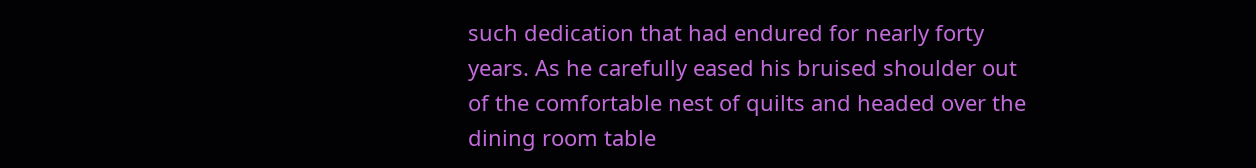such dedication that had endured for nearly forty years. As he carefully eased his bruised shoulder out of the comfortable nest of quilts and headed over the dining room table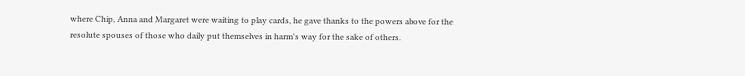where Chip, Anna and Margaret were waiting to play cards, he gave thanks to the powers above for the resolute spouses of those who daily put themselves in harm's way for the sake of others.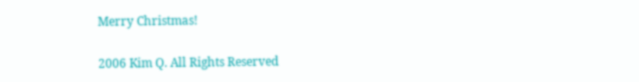Merry Christmas!

2006 Kim Q. All Rights Reserved